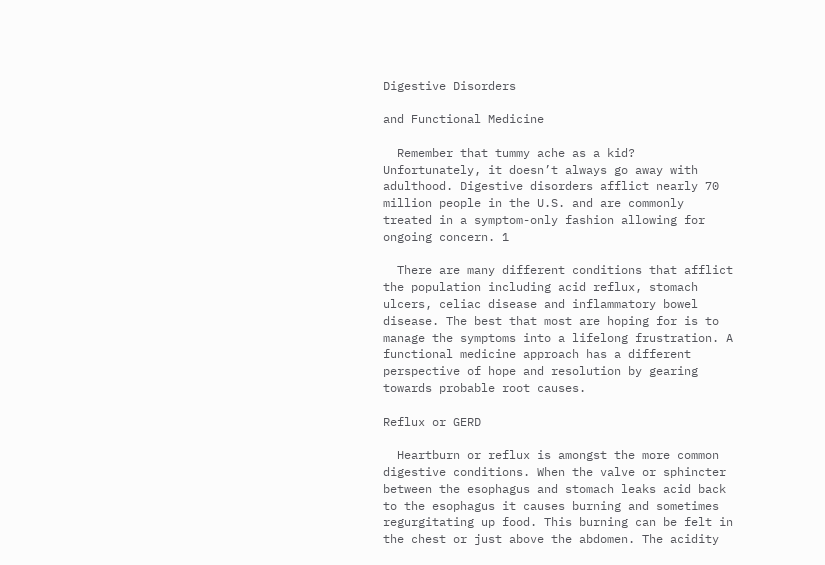Digestive Disorders

and Functional Medicine

  Remember that tummy ache as a kid? Unfortunately, it doesn’t always go away with adulthood. Digestive disorders afflict nearly 70 million people in the U.S. and are commonly treated in a symptom-only fashion allowing for ongoing concern. 1

  There are many different conditions that afflict the population including acid reflux, stomach ulcers, celiac disease and inflammatory bowel disease. The best that most are hoping for is to manage the symptoms into a lifelong frustration. A functional medicine approach has a different perspective of hope and resolution by gearing towards probable root causes.

Reflux or GERD

  Heartburn or reflux is amongst the more common digestive conditions. When the valve or sphincter between the esophagus and stomach leaks acid back to the esophagus it causes burning and sometimes regurgitating up food. This burning can be felt in the chest or just above the abdomen. The acidity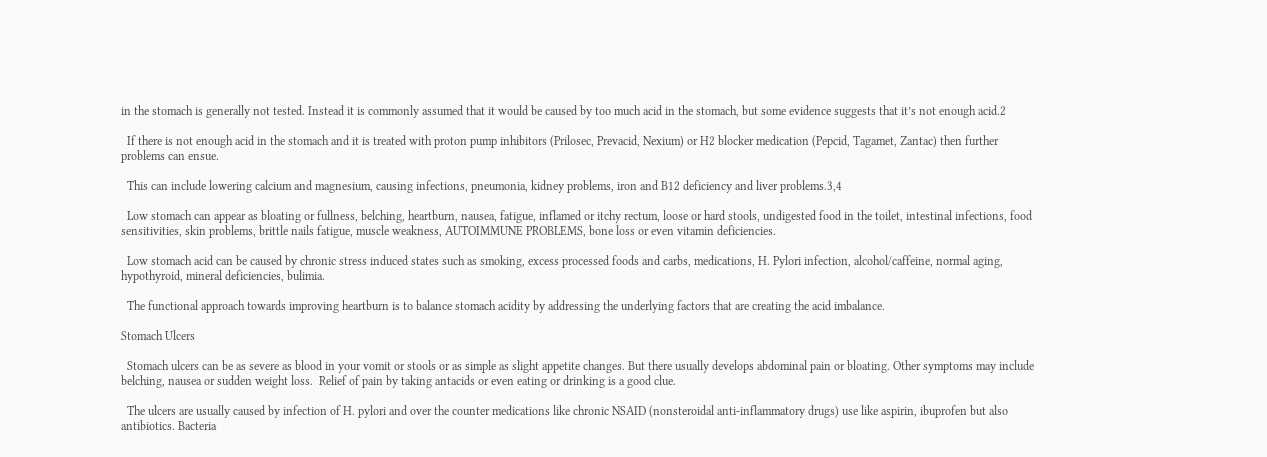in the stomach is generally not tested. Instead it is commonly assumed that it would be caused by too much acid in the stomach, but some evidence suggests that it’s not enough acid.2

  If there is not enough acid in the stomach and it is treated with proton pump inhibitors (Prilosec, Prevacid, Nexium) or H2 blocker medication (Pepcid, Tagamet, Zantac) then further problems can ensue.

  This can include lowering calcium and magnesium, causing infections, pneumonia, kidney problems, iron and B12 deficiency and liver problems.3,4

  Low stomach can appear as bloating or fullness, belching, heartburn, nausea, fatigue, inflamed or itchy rectum, loose or hard stools, undigested food in the toilet, intestinal infections, food sensitivities, skin problems, brittle nails fatigue, muscle weakness, AUTOIMMUNE PROBLEMS, bone loss or even vitamin deficiencies.

  Low stomach acid can be caused by chronic stress induced states such as smoking, excess processed foods and carbs, medications, H. Pylori infection, alcohol/caffeine, normal aging, hypothyroid, mineral deficiencies, bulimia.

  The functional approach towards improving heartburn is to balance stomach acidity by addressing the underlying factors that are creating the acid imbalance.

Stomach Ulcers

  Stomach ulcers can be as severe as blood in your vomit or stools or as simple as slight appetite changes. But there usually develops abdominal pain or bloating. Other symptoms may include belching, nausea or sudden weight loss.  Relief of pain by taking antacids or even eating or drinking is a good clue.

  The ulcers are usually caused by infection of H. pylori and over the counter medications like chronic NSAID (nonsteroidal anti-inflammatory drugs) use like aspirin, ibuprofen but also antibiotics. Bacteria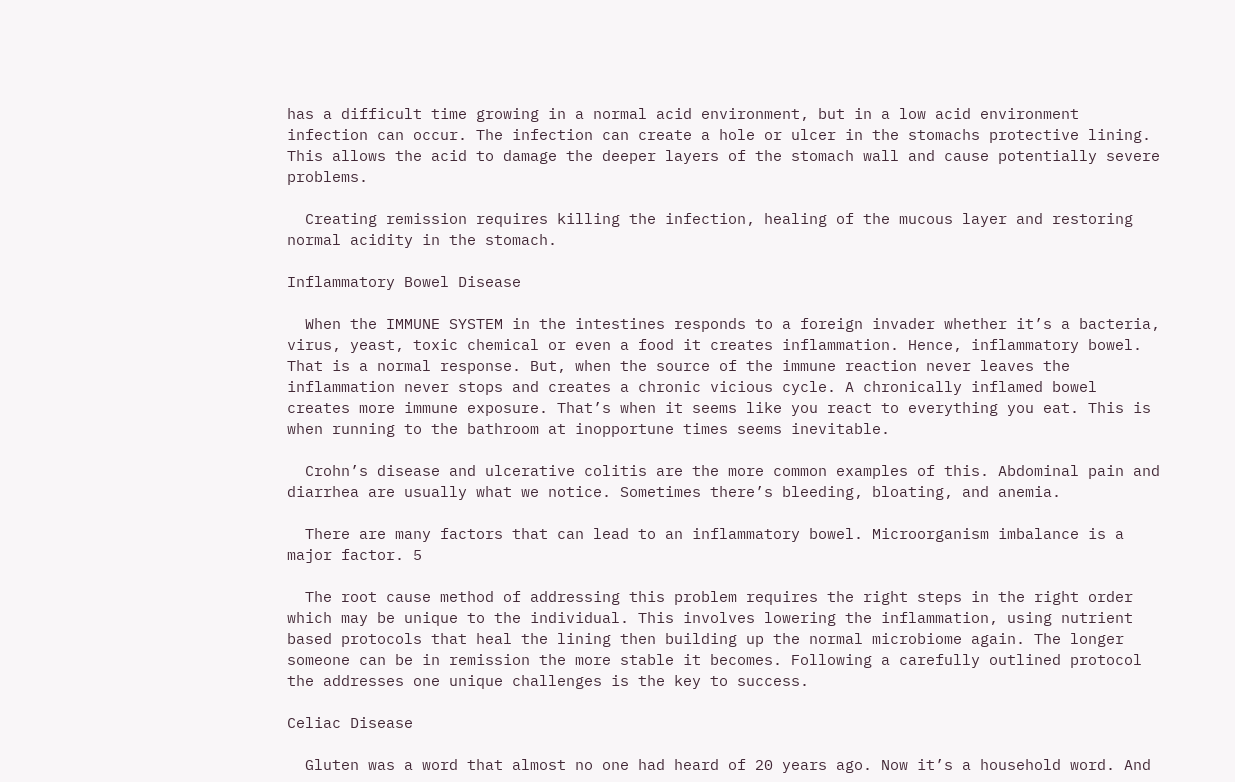has a difficult time growing in a normal acid environment, but in a low acid environment infection can occur. The infection can create a hole or ulcer in the stomachs protective lining. This allows the acid to damage the deeper layers of the stomach wall and cause potentially severe problems.

  Creating remission requires killing the infection, healing of the mucous layer and restoring normal acidity in the stomach.

Inflammatory Bowel Disease

  When the IMMUNE SYSTEM in the intestines responds to a foreign invader whether it’s a bacteria, virus, yeast, toxic chemical or even a food it creates inflammation. Hence, inflammatory bowel. That is a normal response. But, when the source of the immune reaction never leaves the inflammation never stops and creates a chronic vicious cycle. A chronically inflamed bowel creates more immune exposure. That’s when it seems like you react to everything you eat. This is when running to the bathroom at inopportune times seems inevitable.

  Crohn’s disease and ulcerative colitis are the more common examples of this. Abdominal pain and diarrhea are usually what we notice. Sometimes there’s bleeding, bloating, and anemia.

  There are many factors that can lead to an inflammatory bowel. Microorganism imbalance is a major factor. 5

  The root cause method of addressing this problem requires the right steps in the right order which may be unique to the individual. This involves lowering the inflammation, using nutrient based protocols that heal the lining then building up the normal microbiome again. The longer someone can be in remission the more stable it becomes. Following a carefully outlined protocol the addresses one unique challenges is the key to success.

Celiac Disease

  Gluten was a word that almost no one had heard of 20 years ago. Now it’s a household word. And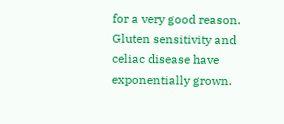for a very good reason. Gluten sensitivity and celiac disease have exponentially grown.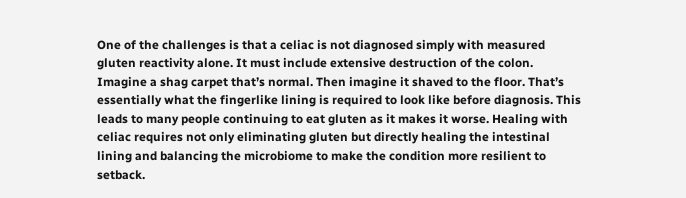One of the challenges is that a celiac is not diagnosed simply with measured gluten reactivity alone. It must include extensive destruction of the colon. Imagine a shag carpet that’s normal. Then imagine it shaved to the floor. That’s essentially what the fingerlike lining is required to look like before diagnosis. This leads to many people continuing to eat gluten as it makes it worse. Healing with celiac requires not only eliminating gluten but directly healing the intestinal lining and balancing the microbiome to make the condition more resilient to setback.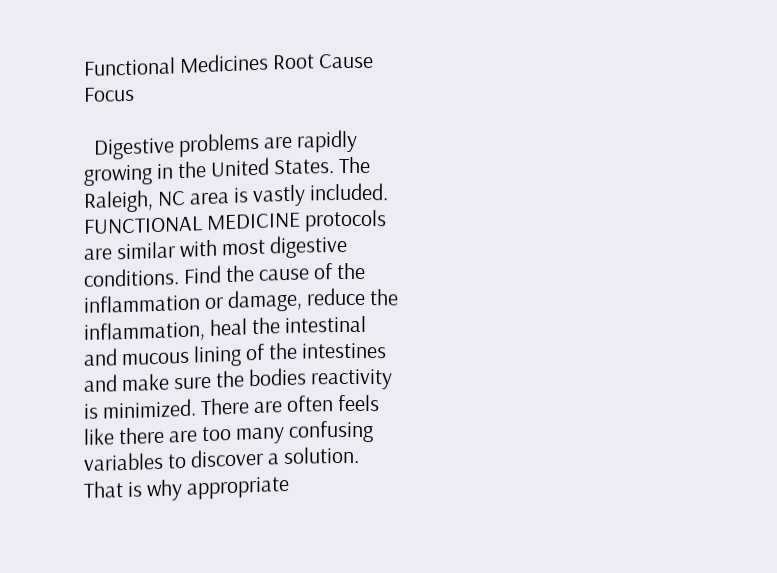Functional Medicines Root Cause Focus

  Digestive problems are rapidly growing in the United States. The Raleigh, NC area is vastly included. FUNCTIONAL MEDICINE protocols are similar with most digestive conditions. Find the cause of the inflammation or damage, reduce the inflammation, heal the intestinal and mucous lining of the intestines and make sure the bodies reactivity is minimized. There are often feels like there are too many confusing variables to discover a solution.  That is why appropriate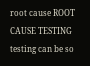root cause ROOT CAUSE TESTING testing can be so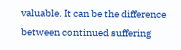valuable. It can be the difference between continued suffering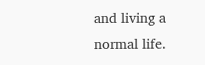and living a normal life.